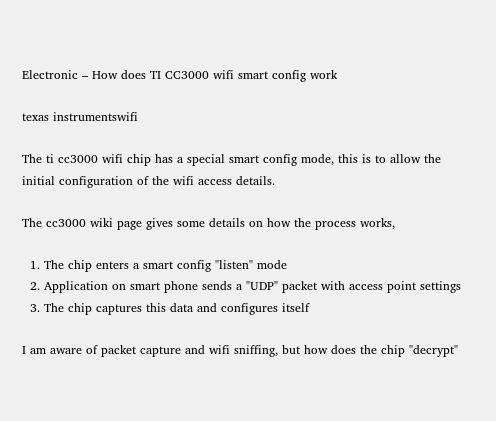Electronic – How does TI CC3000 wifi smart config work

texas instrumentswifi

The ti cc3000 wifi chip has a special smart config mode, this is to allow the initial configuration of the wifi access details.

The cc3000 wiki page gives some details on how the process works,

  1. The chip enters a smart config "listen" mode
  2. Application on smart phone sends a "UDP" packet with access point settings
  3. The chip captures this data and configures itself

I am aware of packet capture and wifi sniffing, but how does the chip "decrypt"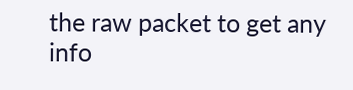the raw packet to get any info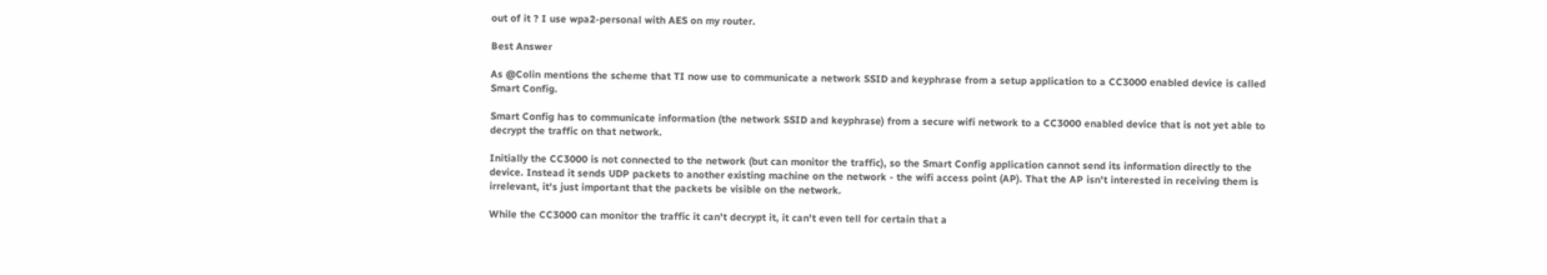out of it ? I use wpa2-personal with AES on my router.

Best Answer

As @Colin mentions the scheme that TI now use to communicate a network SSID and keyphrase from a setup application to a CC3000 enabled device is called Smart Config.

Smart Config has to communicate information (the network SSID and keyphrase) from a secure wifi network to a CC3000 enabled device that is not yet able to decrypt the traffic on that network.

Initially the CC3000 is not connected to the network (but can monitor the traffic), so the Smart Config application cannot send its information directly to the device. Instead it sends UDP packets to another existing machine on the network - the wifi access point (AP). That the AP isn't interested in receiving them is irrelevant, it's just important that the packets be visible on the network.

While the CC3000 can monitor the traffic it can't decrypt it, it can't even tell for certain that a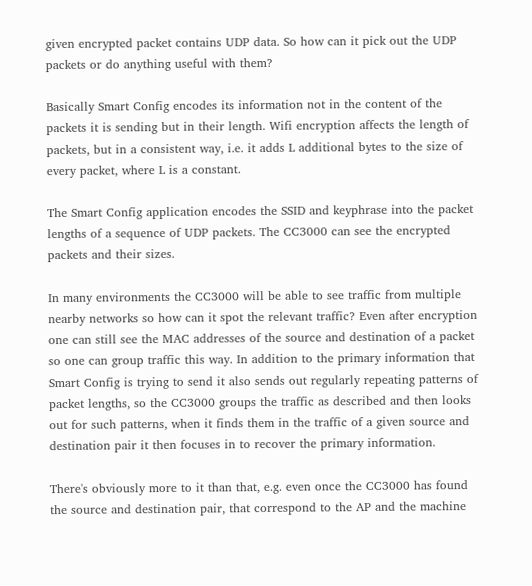given encrypted packet contains UDP data. So how can it pick out the UDP packets or do anything useful with them?

Basically Smart Config encodes its information not in the content of the packets it is sending but in their length. Wifi encryption affects the length of packets, but in a consistent way, i.e. it adds L additional bytes to the size of every packet, where L is a constant.

The Smart Config application encodes the SSID and keyphrase into the packet lengths of a sequence of UDP packets. The CC3000 can see the encrypted packets and their sizes.

In many environments the CC3000 will be able to see traffic from multiple nearby networks so how can it spot the relevant traffic? Even after encryption one can still see the MAC addresses of the source and destination of a packet so one can group traffic this way. In addition to the primary information that Smart Config is trying to send it also sends out regularly repeating patterns of packet lengths, so the CC3000 groups the traffic as described and then looks out for such patterns, when it finds them in the traffic of a given source and destination pair it then focuses in to recover the primary information.

There's obviously more to it than that, e.g. even once the CC3000 has found the source and destination pair, that correspond to the AP and the machine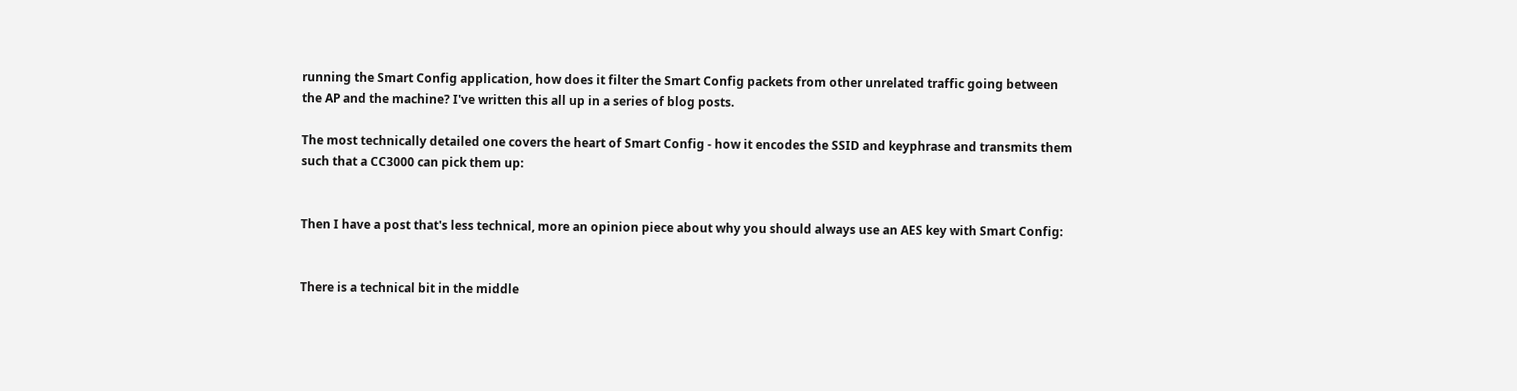running the Smart Config application, how does it filter the Smart Config packets from other unrelated traffic going between the AP and the machine? I've written this all up in a series of blog posts.

The most technically detailed one covers the heart of Smart Config - how it encodes the SSID and keyphrase and transmits them such that a CC3000 can pick them up:


Then I have a post that's less technical, more an opinion piece about why you should always use an AES key with Smart Config:


There is a technical bit in the middle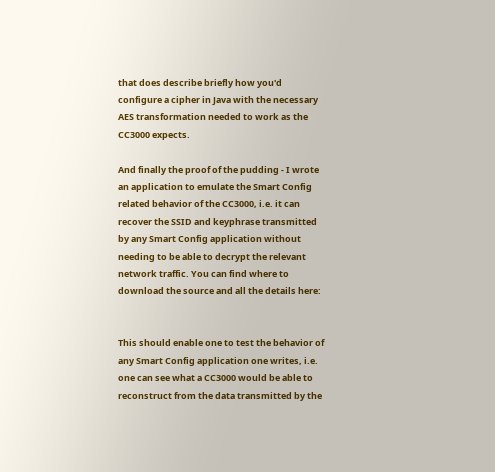that does describe briefly how you'd configure a cipher in Java with the necessary AES transformation needed to work as the CC3000 expects.

And finally the proof of the pudding - I wrote an application to emulate the Smart Config related behavior of the CC3000, i.e. it can recover the SSID and keyphrase transmitted by any Smart Config application without needing to be able to decrypt the relevant network traffic. You can find where to download the source and all the details here:


This should enable one to test the behavior of any Smart Config application one writes, i.e. one can see what a CC3000 would be able to reconstruct from the data transmitted by the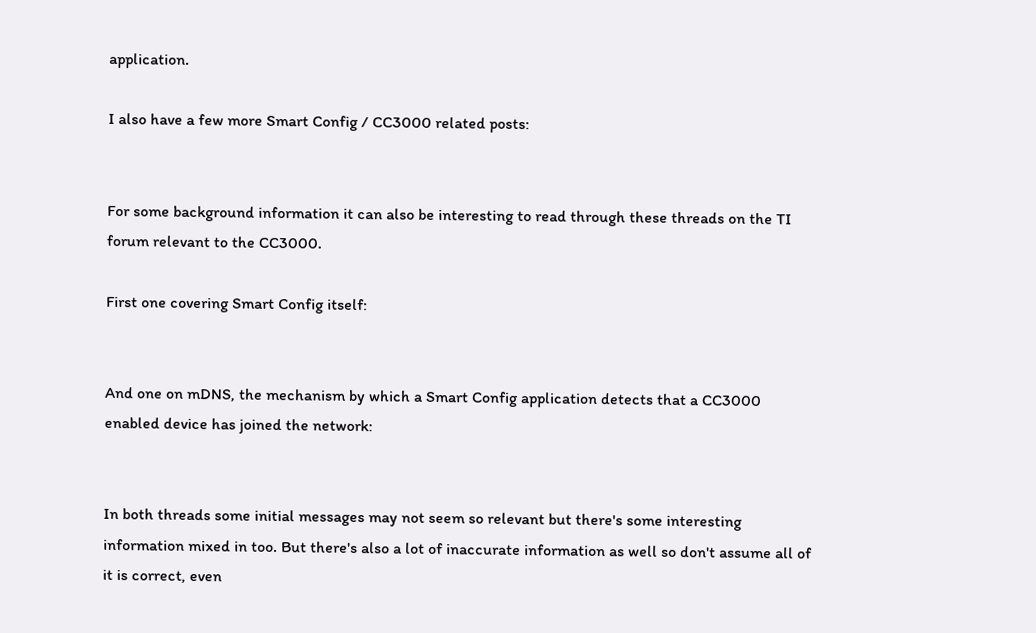application.

I also have a few more Smart Config / CC3000 related posts:


For some background information it can also be interesting to read through these threads on the TI forum relevant to the CC3000.

First one covering Smart Config itself:


And one on mDNS, the mechanism by which a Smart Config application detects that a CC3000 enabled device has joined the network:


In both threads some initial messages may not seem so relevant but there's some interesting information mixed in too. But there's also a lot of inaccurate information as well so don't assume all of it is correct, even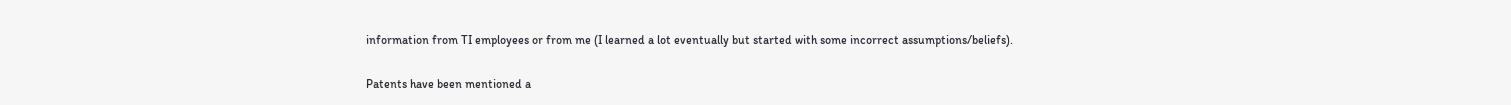information from TI employees or from me (I learned a lot eventually but started with some incorrect assumptions/beliefs).

Patents have been mentioned a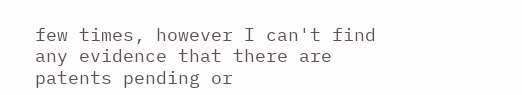few times, however I can't find any evidence that there are patents pending or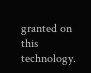granted on this technology.